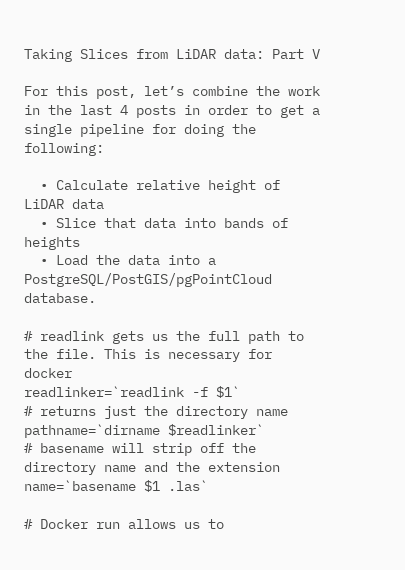Taking Slices from LiDAR data: Part V

For this post, let’s combine the work in the last 4 posts in order to get a single pipeline for doing the following:

  • Calculate relative height of LiDAR data
  • Slice that data into bands of heights
  • Load the data into a PostgreSQL/PostGIS/pgPointCloud database.

# readlink gets us the full path to the file. This is necessary for docker
readlinker=`readlink -f $1`
# returns just the directory name
pathname=`dirname $readlinker`
# basename will strip off the directory name and the extension
name=`basename $1 .las`

# Docker run allows us to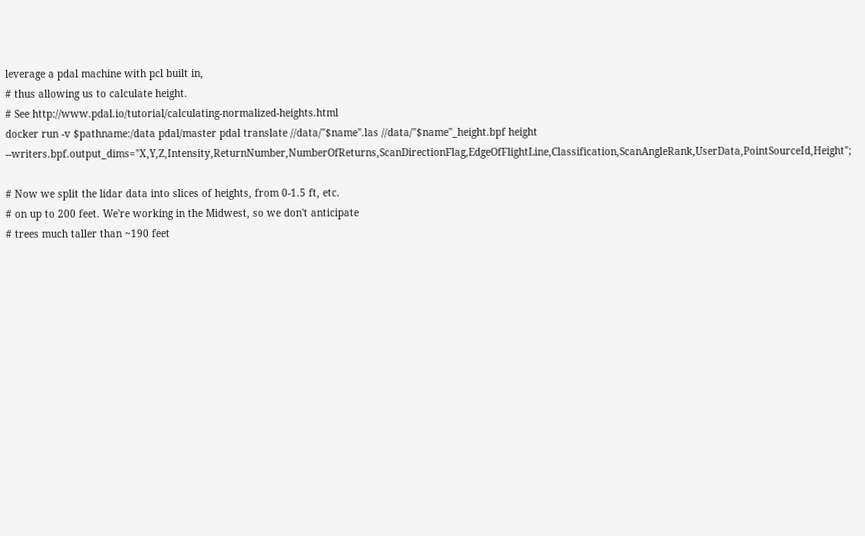leverage a pdal machine with pcl built in,
# thus allowing us to calculate height.
# See http://www.pdal.io/tutorial/calculating-normalized-heights.html
docker run -v $pathname:/data pdal/master pdal translate //data/"$name".las //data/"$name"_height.bpf height --writers.bpf.output_dims="X,Y,Z,Intensity,ReturnNumber,NumberOfReturns,ScanDirectionFlag,EdgeOfFlightLine,Classification,ScanAngleRank,UserData,PointSourceId,Height";

# Now we split the lidar data into slices of heights, from 0-1.5 ft, etc.
# on up to 200 feet. We're working in the Midwest, so we don't anticipate
# trees much taller than ~190 feet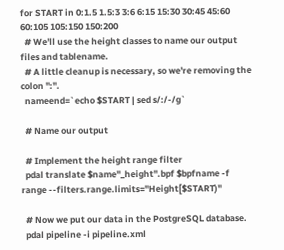for START in 0:1.5 1.5:3 3:6 6:15 15:30 30:45 45:60 60:105 105:150 150:200
  # We'll use the height classes to name our output files and tablename.
  # A little cleanup is necessary, so we're removing the colon ":".
  nameend=`echo $START | sed s/:/-/g`

  # Name our output

  # Implement the height range filter
  pdal translate $name"_height".bpf $bpfname -f range --filters.range.limits="Height[$START)"

  # Now we put our data in the PostgreSQL database.
  pdal pipeline -i pipeline.xml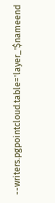--writers.pgpointcloud.table='layer_'$nameend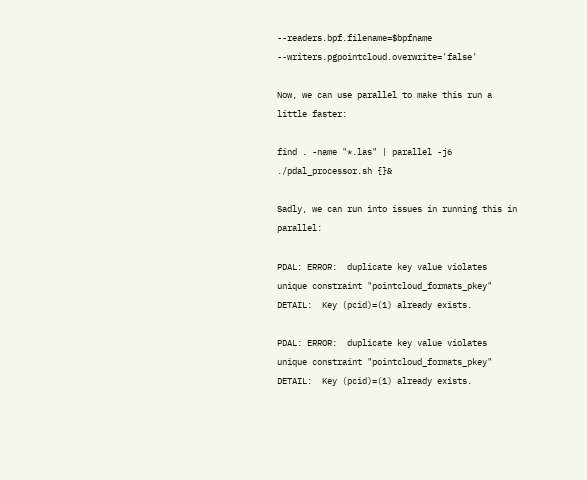--readers.bpf.filename=$bpfname --writers.pgpointcloud.overwrite='false'

Now, we can use parallel to make this run a little faster:

find . -name "*.las" | parallel -j6 ./pdal_processor.sh {}&

Sadly, we can run into issues in running this in parallel:

PDAL: ERROR:  duplicate key value violates unique constraint "pointcloud_formats_pkey"
DETAIL:  Key (pcid)=(1) already exists.

PDAL: ERROR:  duplicate key value violates unique constraint "pointcloud_formats_pkey"
DETAIL:  Key (pcid)=(1) already exists.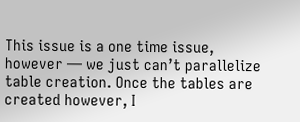This issue is a one time issue, however — we just can’t parallelize table creation. Once the tables are created however, I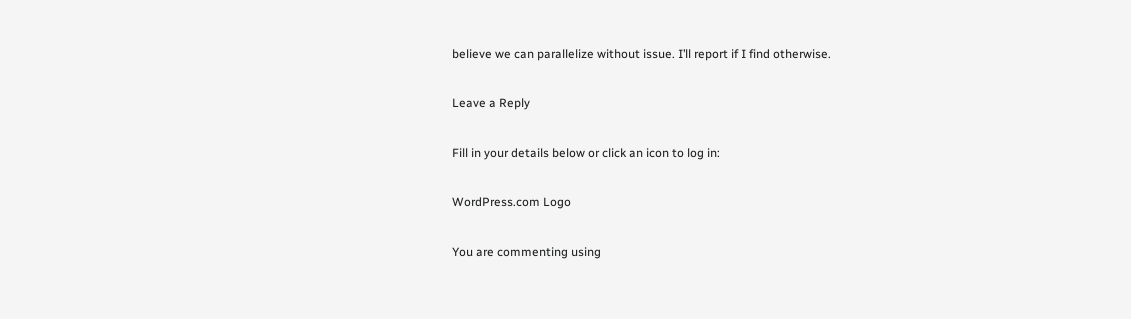believe we can parallelize without issue. I’ll report if I find otherwise.

Leave a Reply

Fill in your details below or click an icon to log in:

WordPress.com Logo

You are commenting using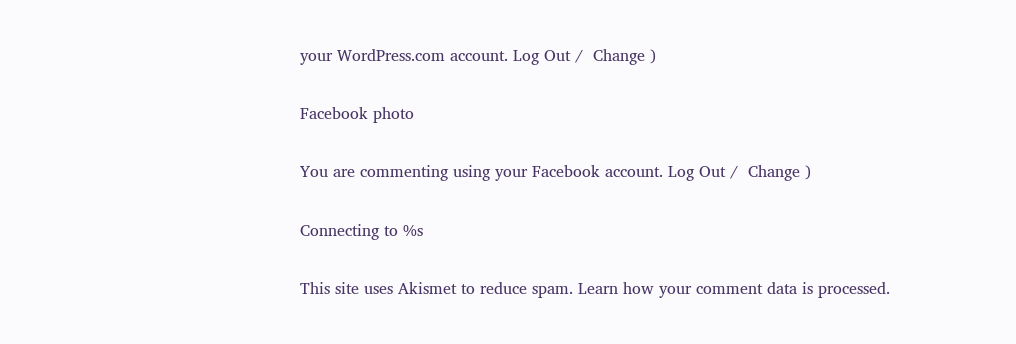your WordPress.com account. Log Out /  Change )

Facebook photo

You are commenting using your Facebook account. Log Out /  Change )

Connecting to %s

This site uses Akismet to reduce spam. Learn how your comment data is processed.